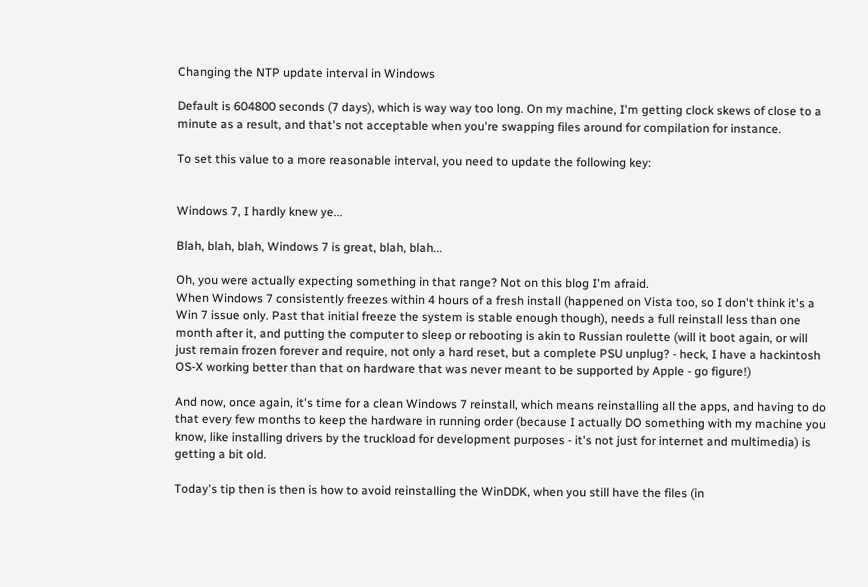Changing the NTP update interval in Windows

Default is 604800 seconds (7 days), which is way way too long. On my machine, I'm getting clock skews of close to a minute as a result, and that's not acceptable when you're swapping files around for compilation for instance.

To set this value to a more reasonable interval, you need to update the following key:


Windows 7, I hardly knew ye...

Blah, blah, blah, Windows 7 is great, blah, blah...

Oh, you were actually expecting something in that range? Not on this blog I'm afraid.
When Windows 7 consistently freezes within 4 hours of a fresh install (happened on Vista too, so I don't think it's a Win 7 issue only. Past that initial freeze the system is stable enough though), needs a full reinstall less than one month after it, and putting the computer to sleep or rebooting is akin to Russian roulette (will it boot again, or will just remain frozen forever and require, not only a hard reset, but a complete PSU unplug? - heck, I have a hackintosh OS-X working better than that on hardware that was never meant to be supported by Apple - go figure!)

And now, once again, it's time for a clean Windows 7 reinstall, which means reinstalling all the apps, and having to do that every few months to keep the hardware in running order (because I actually DO something with my machine you know, like installing drivers by the truckload for development purposes - it's not just for internet and multimedia) is getting a bit old.

Today's tip then is then is how to avoid reinstalling the WinDDK, when you still have the files (in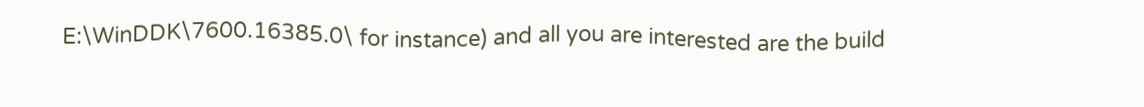E:\WinDDK\7600.16385.0\ for instance) and all you are interested are the build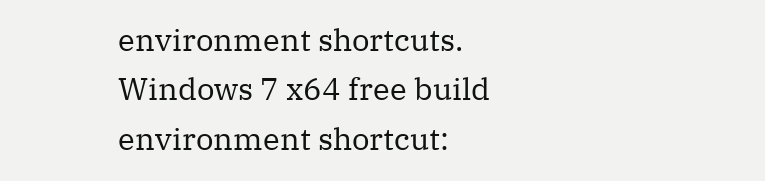environment shortcuts.
Windows 7 x64 free build environment shortcut: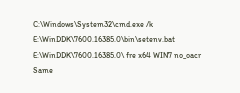C:\Windows\System32\cmd.exe /k E:\WinDDK\7600.16385.0\bin\setenv.bat E:\WinDDK\7600.16385.0\ fre x64 WIN7 no_oacr
Same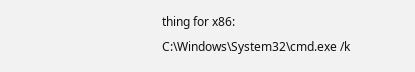thing for x86:
C:\Windows\System32\cmd.exe /k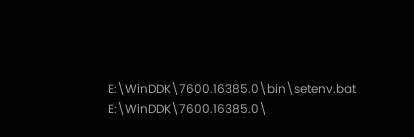E:\WinDDK\7600.16385.0\bin\setenv.bat E:\WinDDK\7600.16385.0\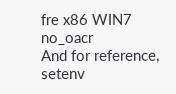fre x86 WIN7 no_oacr
And for reference, setenv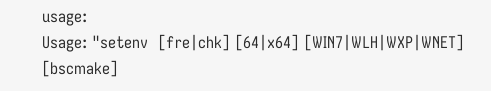usage:
Usage: "setenv  [fre|chk] [64|x64] [WIN7|WLH|WXP|WNET] [bscmake]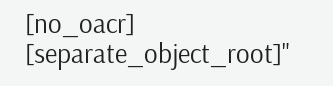[no_oacr] [separate_object_root]"